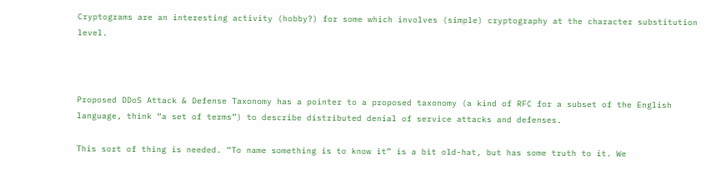Cryptograms are an interesting activity (hobby?) for some which involves (simple) cryptography at the character substitution level.



Proposed DDoS Attack & Defense Taxonomy has a pointer to a proposed taxonomy (a kind of RFC for a subset of the English language, think “a set of terms”) to describe distributed denial of service attacks and defenses.

This sort of thing is needed. “To name something is to know it” is a bit old-hat, but has some truth to it. We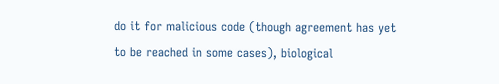do it for malicious code (though agreement has yet to be reached in some cases), biological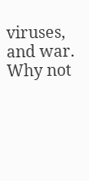viruses, and war. Why not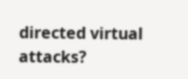directed virtual attacks?